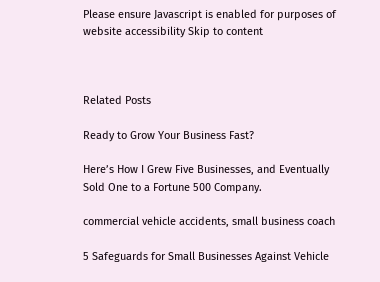Please ensure Javascript is enabled for purposes of website accessibility Skip to content



Related Posts

Ready to Grow Your Business Fast?

Here’s How I Grew Five Businesses, and Eventually Sold One to a Fortune 500 Company.

commercial vehicle accidents, small business coach

5 Safeguards for Small Businesses Against Vehicle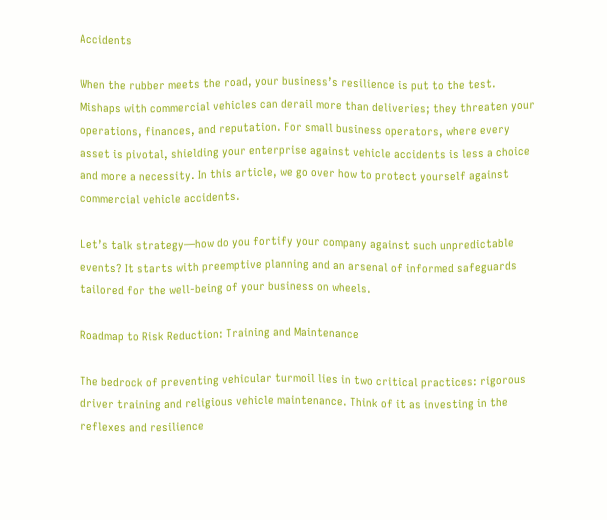Accidents

When the rubber meets the road, your business’s resilience is put to the test. Mishaps with commercial vehicles can derail more than deliveries; they threaten your operations, finances, and reputation. For small business operators, where every asset is pivotal, shielding your enterprise against vehicle accidents is less a choice and more a necessity. In this article, we go over how to protect yourself against commercial vehicle accidents.

Let’s talk strategy—how do you fortify your company against such unpredictable events? It starts with preemptive planning and an arsenal of informed safeguards tailored for the well-being of your business on wheels.

Roadmap to Risk Reduction: Training and Maintenance

The bedrock of preventing vehicular turmoil lies in two critical practices: rigorous driver training and religious vehicle maintenance. Think of it as investing in the reflexes and resilience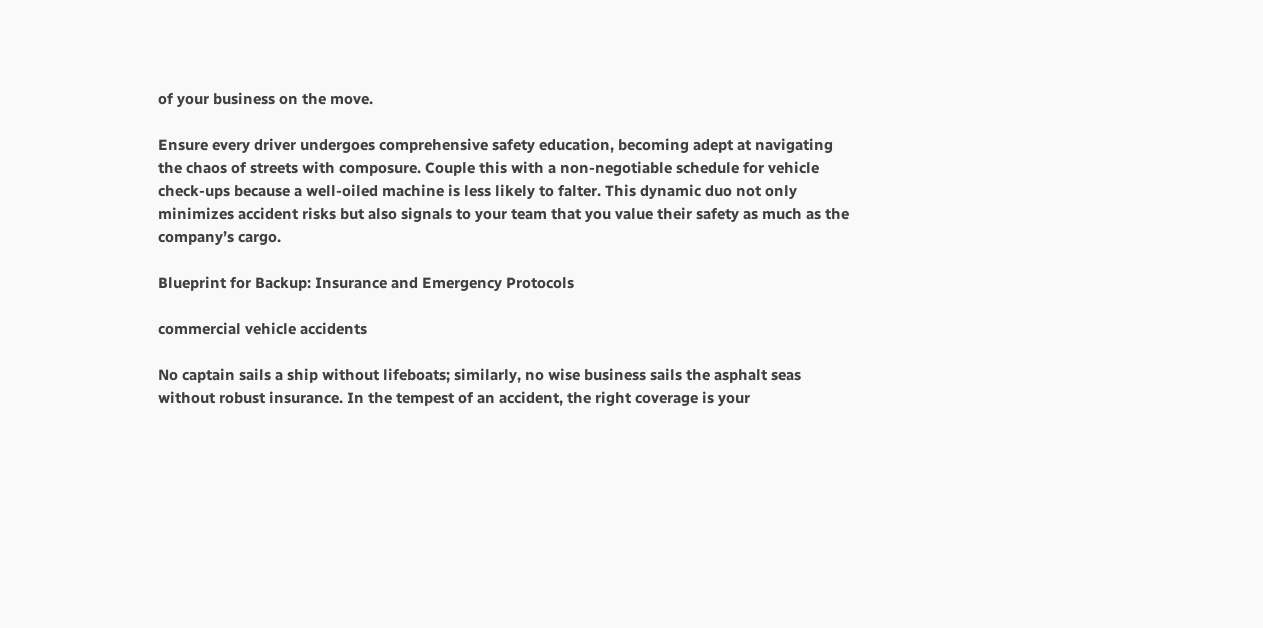of your business on the move.

Ensure every driver undergoes comprehensive safety education, becoming adept at navigating the chaos of streets with composure. Couple this with a non-negotiable schedule for vehicle check-ups because a well-oiled machine is less likely to falter. This dynamic duo not only minimizes accident risks but also signals to your team that you value their safety as much as the company’s cargo.

Blueprint for Backup: Insurance and Emergency Protocols

commercial vehicle accidents

No captain sails a ship without lifeboats; similarly, no wise business sails the asphalt seas without robust insurance. In the tempest of an accident, the right coverage is your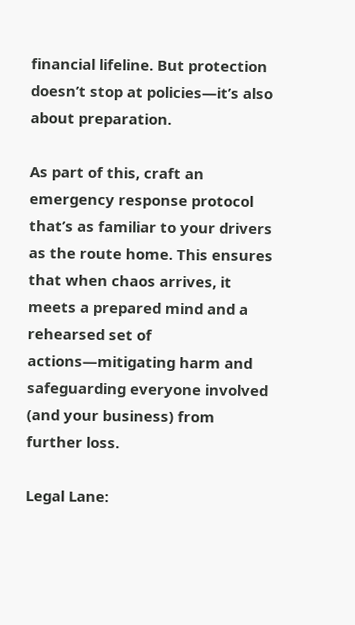financial lifeline. But protection doesn’t stop at policies—it’s also about preparation.

As part of this, craft an emergency response protocol that’s as familiar to your drivers as the route home. This ensures that when chaos arrives, it meets a prepared mind and a rehearsed set of actions—mitigating harm and safeguarding everyone involved (and your business) from further loss.

Legal Lane: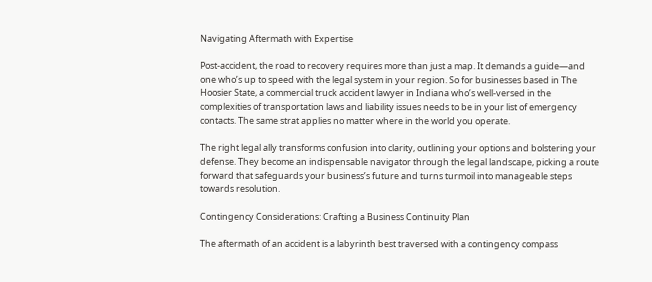Navigating Aftermath with Expertise

Post-accident, the road to recovery requires more than just a map. It demands a guide—and one who’s up to speed with the legal system in your region. So for businesses based in The Hoosier State, a commercial truck accident lawyer in Indiana who’s well-versed in the complexities of transportation laws and liability issues needs to be in your list of emergency contacts. The same strat applies no matter where in the world you operate.

The right legal ally transforms confusion into clarity, outlining your options and bolstering your defense. They become an indispensable navigator through the legal landscape, picking a route forward that safeguards your business’s future and turns turmoil into manageable steps towards resolution.

Contingency Considerations: Crafting a Business Continuity Plan

The aftermath of an accident is a labyrinth best traversed with a contingency compass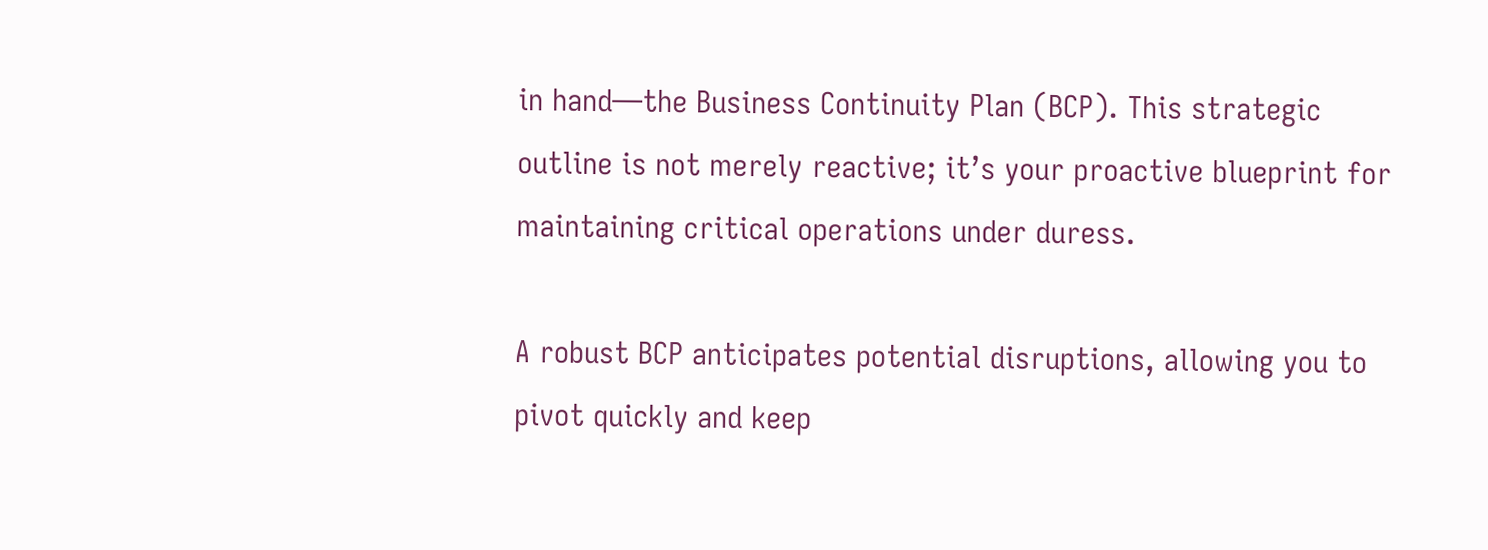in hand—the Business Continuity Plan (BCP). This strategic outline is not merely reactive; it’s your proactive blueprint for maintaining critical operations under duress.

A robust BCP anticipates potential disruptions, allowing you to pivot quickly and keep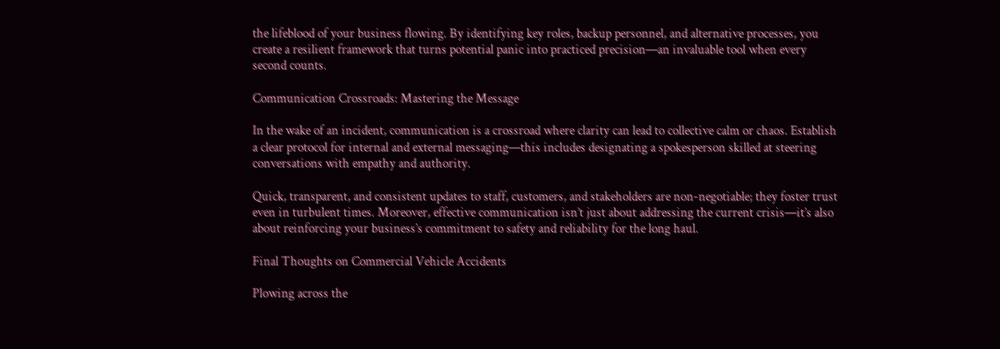the lifeblood of your business flowing. By identifying key roles, backup personnel, and alternative processes, you create a resilient framework that turns potential panic into practiced precision—an invaluable tool when every second counts.

Communication Crossroads: Mastering the Message

In the wake of an incident, communication is a crossroad where clarity can lead to collective calm or chaos. Establish a clear protocol for internal and external messaging—this includes designating a spokesperson skilled at steering conversations with empathy and authority.

Quick, transparent, and consistent updates to staff, customers, and stakeholders are non-negotiable; they foster trust even in turbulent times. Moreover, effective communication isn’t just about addressing the current crisis—it’s also about reinforcing your business’s commitment to safety and reliability for the long haul.

Final Thoughts on Commercial Vehicle Accidents

Plowing across the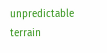unpredictable terrain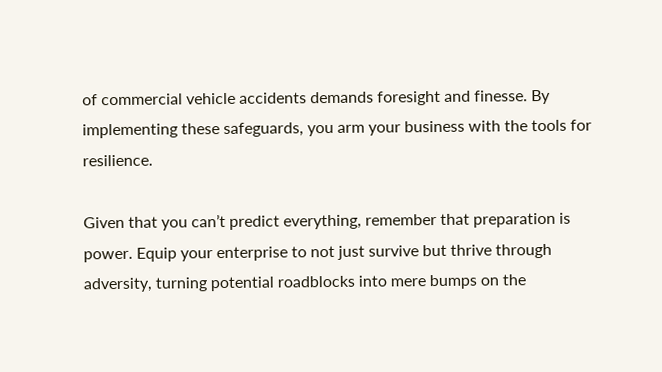of commercial vehicle accidents demands foresight and finesse. By implementing these safeguards, you arm your business with the tools for resilience.

Given that you can’t predict everything, remember that preparation is power. Equip your enterprise to not just survive but thrive through adversity, turning potential roadblocks into mere bumps on the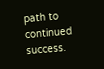path to continued success.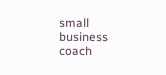small business coach